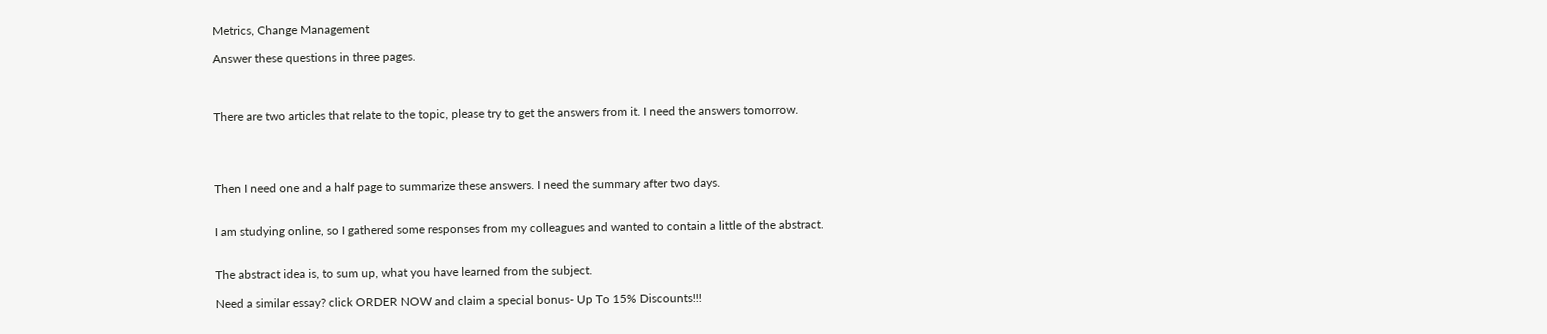Metrics, Change Management

Answer these questions in three pages.



There are two articles that relate to the topic, please try to get the answers from it. I need the answers tomorrow.




Then I need one and a half page to summarize these answers. I need the summary after two days.


I am studying online, so I gathered some responses from my colleagues and wanted to contain a little of the abstract.


The abstract idea is, to sum up, what you have learned from the subject.

Need a similar essay? click ORDER NOW and claim a special bonus- Up To 15% Discounts!!!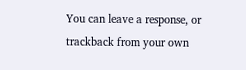You can leave a response, or trackback from your own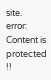site.
error: Content is protected !!